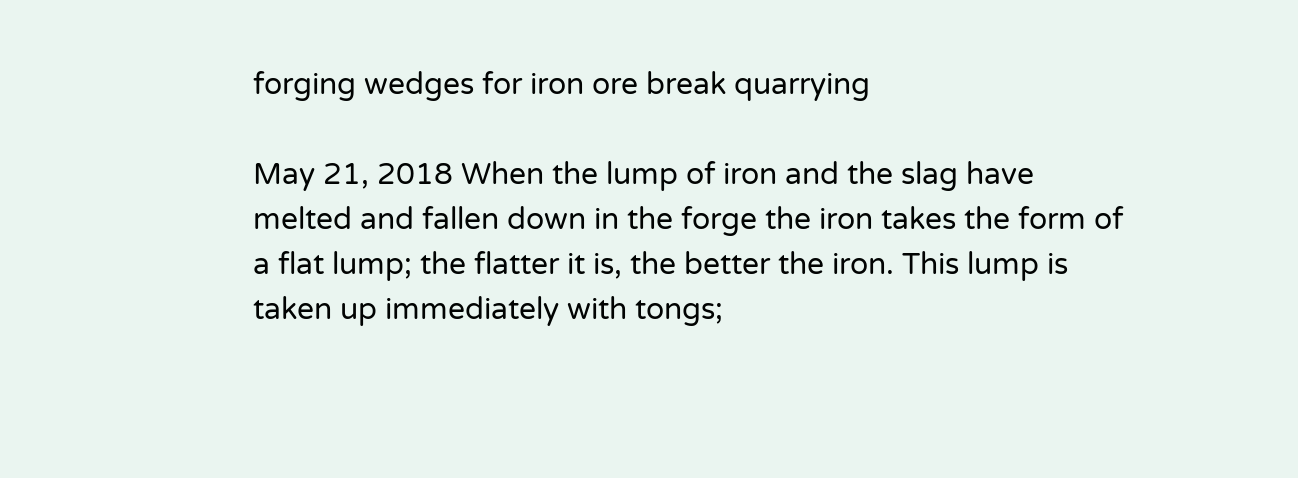forging wedges for iron ore break quarrying

May 21, 2018 When the lump of iron and the slag have melted and fallen down in the forge the iron takes the form of a flat lump; the flatter it is, the better the iron. This lump is taken up immediately with tongs;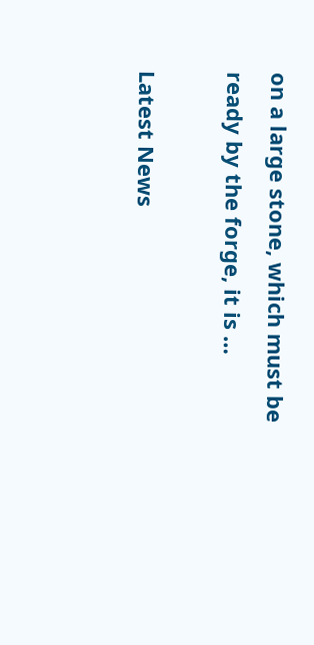on a large stone, which must be ready by the forge, it is …

Latest News